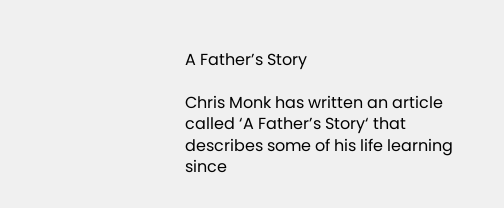A Father’s Story

Chris Monk has written an article called ‘A Father’s Story‘ that describes some of his life learning since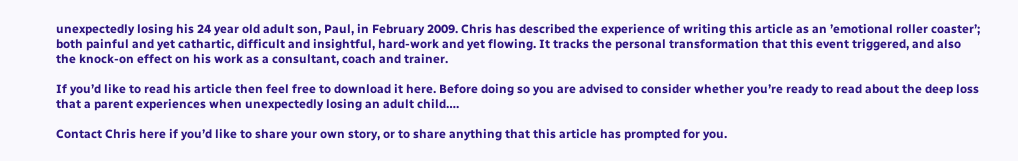unexpectedly losing his 24 year old adult son, Paul, in February 2009. Chris has described the experience of writing this article as an ’emotional roller coaster’; both painful and yet cathartic, difficult and insightful, hard-work and yet flowing. It tracks the personal transformation that this event triggered, and also the knock-on effect on his work as a consultant, coach and trainer.

If you’d like to read his article then feel free to download it here. Before doing so you are advised to consider whether you’re ready to read about the deep loss that a parent experiences when unexpectedly losing an adult child….

Contact Chris here if you’d like to share your own story, or to share anything that this article has prompted for you.